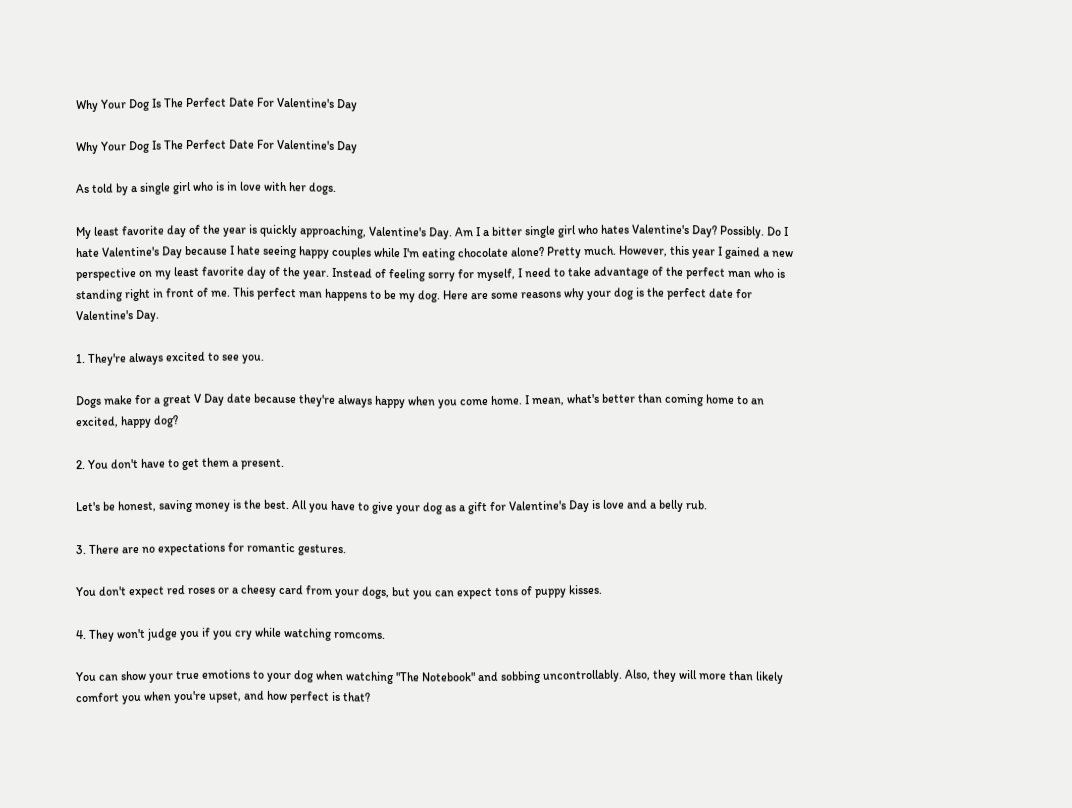Why Your Dog Is The Perfect Date For Valentine's Day

Why Your Dog Is The Perfect Date For Valentine's Day

As told by a single girl who is in love with her dogs.

My least favorite day of the year is quickly approaching, Valentine's Day. Am I a bitter single girl who hates Valentine's Day? Possibly. Do I hate Valentine's Day because I hate seeing happy couples while I'm eating chocolate alone? Pretty much. However, this year I gained a new perspective on my least favorite day of the year. Instead of feeling sorry for myself, I need to take advantage of the perfect man who is standing right in front of me. This perfect man happens to be my dog. Here are some reasons why your dog is the perfect date for Valentine's Day.

1. They're always excited to see you.

Dogs make for a great V Day date because they're always happy when you come home. I mean, what's better than coming home to an excited, happy dog?

2. You don't have to get them a present.

Let's be honest, saving money is the best. All you have to give your dog as a gift for Valentine's Day is love and a belly rub.

3. There are no expectations for romantic gestures.

You don't expect red roses or a cheesy card from your dogs, but you can expect tons of puppy kisses.

4. They won't judge you if you cry while watching romcoms.

You can show your true emotions to your dog when watching "The Notebook" and sobbing uncontrollably. Also, they will more than likely comfort you when you're upset, and how perfect is that?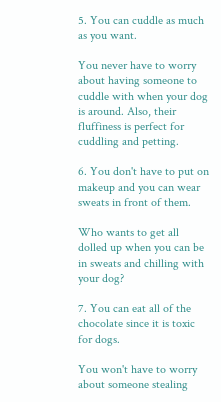5. You can cuddle as much as you want.

You never have to worry about having someone to cuddle with when your dog is around. Also, their fluffiness is perfect for cuddling and petting.

6. You don't have to put on makeup and you can wear sweats in front of them.

Who wants to get all dolled up when you can be in sweats and chilling with your dog?

7. You can eat all of the chocolate since it is toxic for dogs.

You won't have to worry about someone stealing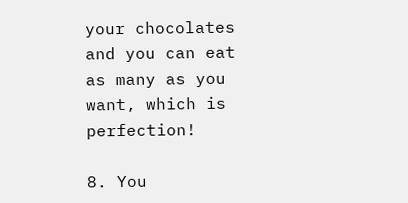your chocolates and you can eat as many as you want, which is perfection!

8. You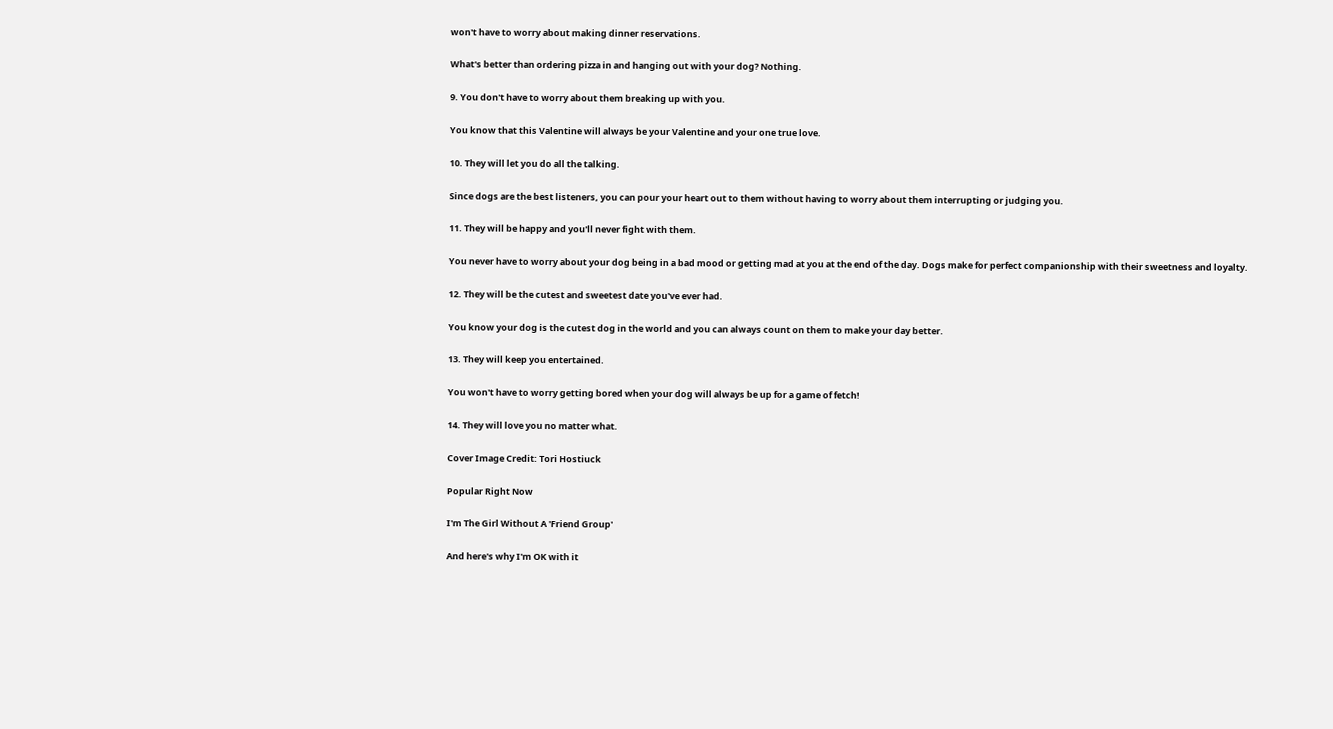won't have to worry about making dinner reservations.

What's better than ordering pizza in and hanging out with your dog? Nothing.

9. You don't have to worry about them breaking up with you.

You know that this Valentine will always be your Valentine and your one true love.

10. They will let you do all the talking.

Since dogs are the best listeners, you can pour your heart out to them without having to worry about them interrupting or judging you.

11. They will be happy and you'll never fight with them.

You never have to worry about your dog being in a bad mood or getting mad at you at the end of the day. Dogs make for perfect companionship with their sweetness and loyalty.

12. They will be the cutest and sweetest date you've ever had.

You know your dog is the cutest dog in the world and you can always count on them to make your day better.

13. They will keep you entertained.

You won't have to worry getting bored when your dog will always be up for a game of fetch!

14. They will love you no matter what.

Cover Image Credit: Tori Hostiuck

Popular Right Now

I'm The Girl Without A 'Friend Group'

And here's why I'm OK with it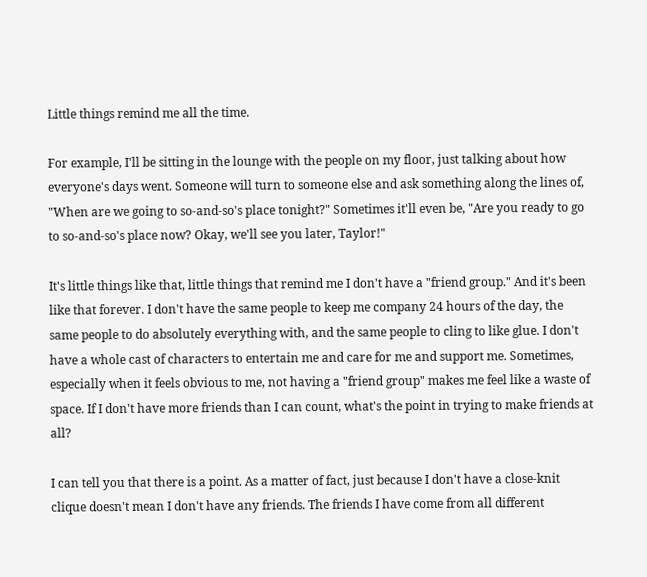Little things remind me all the time.

For example, I'll be sitting in the lounge with the people on my floor, just talking about how everyone's days went. Someone will turn to someone else and ask something along the lines of, "When are we going to so-and-so's place tonight?" Sometimes it'll even be, "Are you ready to go to so-and-so's place now? Okay, we'll see you later, Taylor!"

It's little things like that, little things that remind me I don't have a "friend group." And it's been like that forever. I don't have the same people to keep me company 24 hours of the day, the same people to do absolutely everything with, and the same people to cling to like glue. I don't have a whole cast of characters to entertain me and care for me and support me. Sometimes, especially when it feels obvious to me, not having a "friend group" makes me feel like a waste of space. If I don't have more friends than I can count, what's the point in trying to make friends at all?

I can tell you that there is a point. As a matter of fact, just because I don't have a close-knit clique doesn't mean I don't have any friends. The friends I have come from all different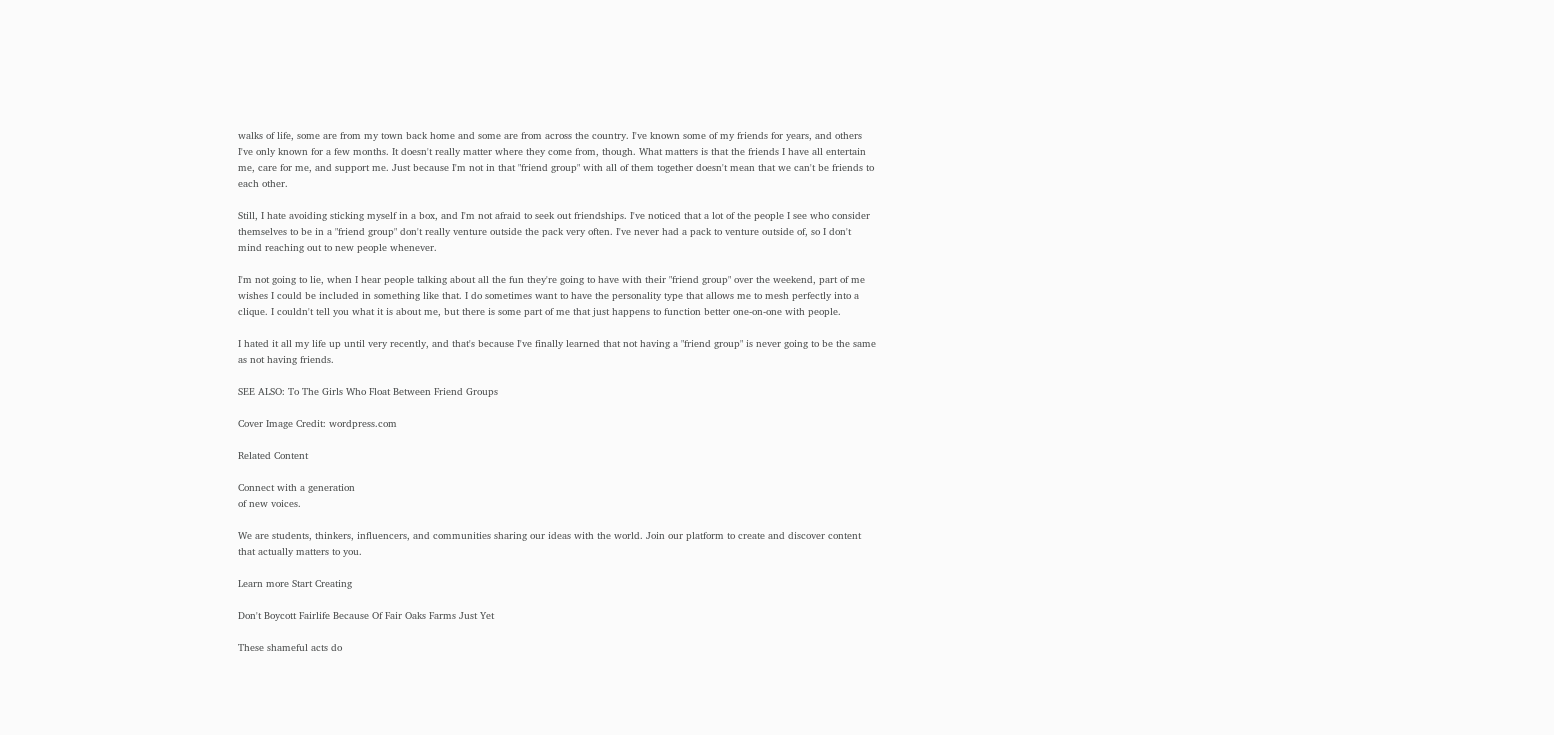walks of life, some are from my town back home and some are from across the country. I've known some of my friends for years, and others I've only known for a few months. It doesn't really matter where they come from, though. What matters is that the friends I have all entertain me, care for me, and support me. Just because I'm not in that "friend group" with all of them together doesn't mean that we can't be friends to each other.

Still, I hate avoiding sticking myself in a box, and I'm not afraid to seek out friendships. I've noticed that a lot of the people I see who consider themselves to be in a "friend group" don't really venture outside the pack very often. I've never had a pack to venture outside of, so I don't mind reaching out to new people whenever.

I'm not going to lie, when I hear people talking about all the fun they're going to have with their "friend group" over the weekend, part of me wishes I could be included in something like that. I do sometimes want to have the personality type that allows me to mesh perfectly into a clique. I couldn't tell you what it is about me, but there is some part of me that just happens to function better one-on-one with people.

I hated it all my life up until very recently, and that's because I've finally learned that not having a "friend group" is never going to be the same as not having friends.

SEE ALSO: To The Girls Who Float Between Friend Groups

Cover Image Credit: wordpress.com

Related Content

Connect with a generation
of new voices.

We are students, thinkers, influencers, and communities sharing our ideas with the world. Join our platform to create and discover content that actually matters to you.

Learn more Start Creating

Don't Boycott Fairlife Because Of Fair Oaks Farms Just Yet

These shameful acts do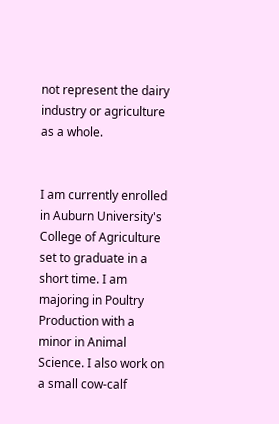not represent the dairy industry or agriculture as a whole.


I am currently enrolled in Auburn University's College of Agriculture set to graduate in a short time. I am majoring in Poultry Production with a minor in Animal Science. I also work on a small cow-calf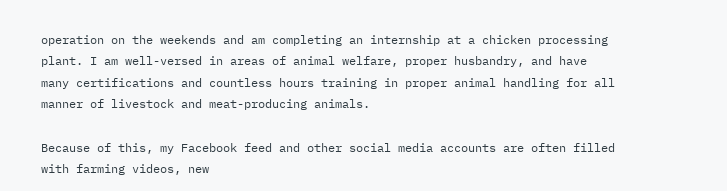operation on the weekends and am completing an internship at a chicken processing plant. I am well-versed in areas of animal welfare, proper husbandry, and have many certifications and countless hours training in proper animal handling for all manner of livestock and meat-producing animals.

Because of this, my Facebook feed and other social media accounts are often filled with farming videos, new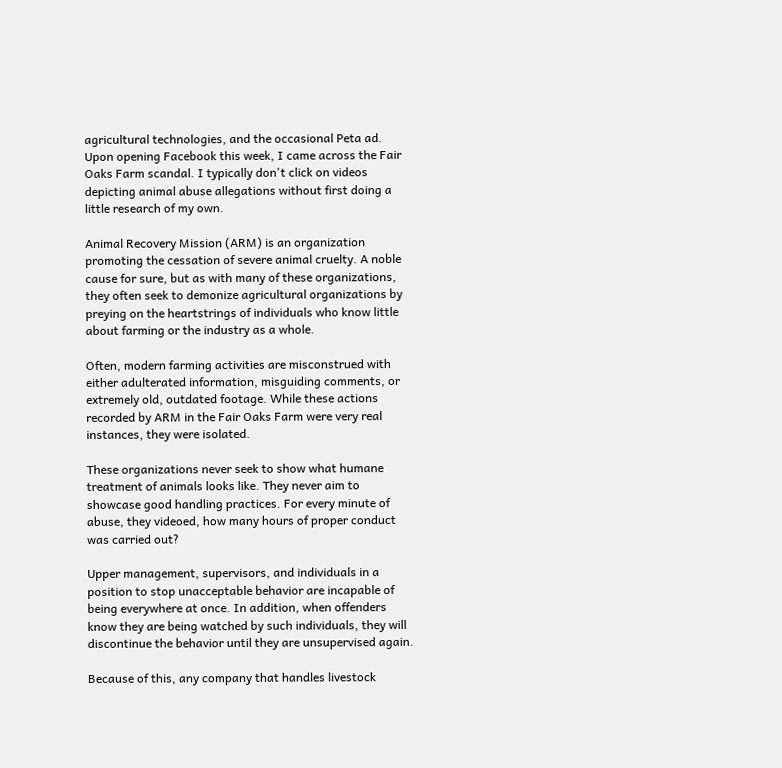agricultural technologies, and the occasional Peta ad. Upon opening Facebook this week, I came across the Fair Oaks Farm scandal. I typically don't click on videos depicting animal abuse allegations without first doing a little research of my own.

Animal Recovery Mission (ARM) is an organization promoting the cessation of severe animal cruelty. A noble cause for sure, but as with many of these organizations, they often seek to demonize agricultural organizations by preying on the heartstrings of individuals who know little about farming or the industry as a whole.

Often, modern farming activities are misconstrued with either adulterated information, misguiding comments, or extremely old, outdated footage. While these actions recorded by ARM in the Fair Oaks Farm were very real instances, they were isolated.

These organizations never seek to show what humane treatment of animals looks like. They never aim to showcase good handling practices. For every minute of abuse, they videoed, how many hours of proper conduct was carried out?

Upper management, supervisors, and individuals in a position to stop unacceptable behavior are incapable of being everywhere at once. In addition, when offenders know they are being watched by such individuals, they will discontinue the behavior until they are unsupervised again.

Because of this, any company that handles livestock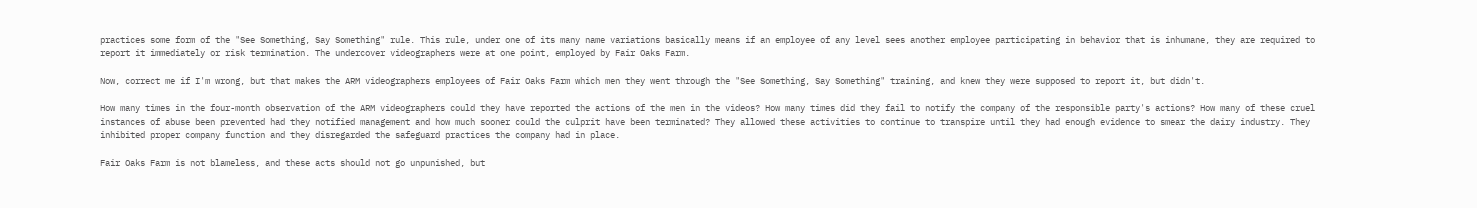practices some form of the "See Something, Say Something" rule. This rule, under one of its many name variations basically means if an employee of any level sees another employee participating in behavior that is inhumane, they are required to report it immediately or risk termination. The undercover videographers were at one point, employed by Fair Oaks Farm.

Now, correct me if I'm wrong, but that makes the ARM videographers employees of Fair Oaks Farm which men they went through the "See Something, Say Something" training, and knew they were supposed to report it, but didn't.

How many times in the four-month observation of the ARM videographers could they have reported the actions of the men in the videos? How many times did they fail to notify the company of the responsible party's actions? How many of these cruel instances of abuse been prevented had they notified management and how much sooner could the culprit have been terminated? They allowed these activities to continue to transpire until they had enough evidence to smear the dairy industry. They inhibited proper company function and they disregarded the safeguard practices the company had in place.

Fair Oaks Farm is not blameless, and these acts should not go unpunished, but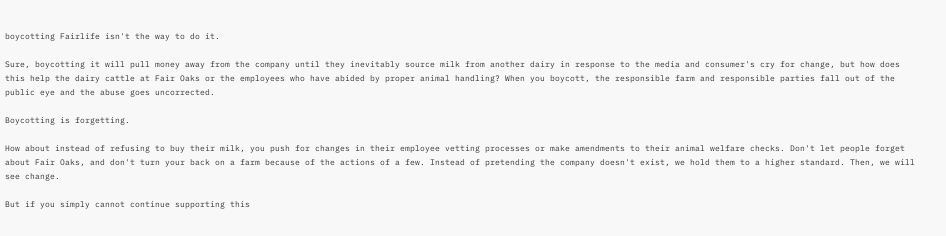boycotting Fairlife isn't the way to do it.

Sure, boycotting it will pull money away from the company until they inevitably source milk from another dairy in response to the media and consumer's cry for change, but how does this help the dairy cattle at Fair Oaks or the employees who have abided by proper animal handling? When you boycott, the responsible farm and responsible parties fall out of the public eye and the abuse goes uncorrected.

Boycotting is forgetting.

How about instead of refusing to buy their milk, you push for changes in their employee vetting processes or make amendments to their animal welfare checks. Don't let people forget about Fair Oaks, and don't turn your back on a farm because of the actions of a few. Instead of pretending the company doesn't exist, we hold them to a higher standard. Then, we will see change.

But if you simply cannot continue supporting this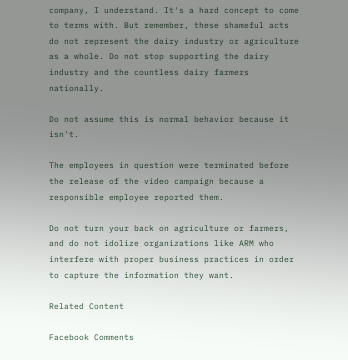company, I understand. It's a hard concept to come to terms with. But remember, these shameful acts do not represent the dairy industry or agriculture as a whole. Do not stop supporting the dairy industry and the countless dairy farmers nationally.

Do not assume this is normal behavior because it isn't.

The employees in question were terminated before the release of the video campaign because a responsible employee reported them.

Do not turn your back on agriculture or farmers, and do not idolize organizations like ARM who interfere with proper business practices in order to capture the information they want.

Related Content

Facebook Comments